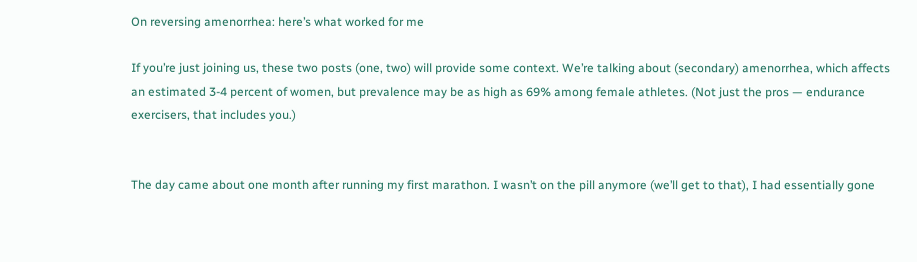On reversing amenorrhea: here’s what worked for me

If you’re just joining us, these two posts (one, two) will provide some context. We’re talking about (secondary) amenorrhea, which affects an estimated 3-4 percent of women, but prevalence may be as high as 69% among female athletes. (Not just the pros — endurance exercisers, that includes you.)


The day came about one month after running my first marathon. I wasn’t on the pill anymore (we’ll get to that), I had essentially gone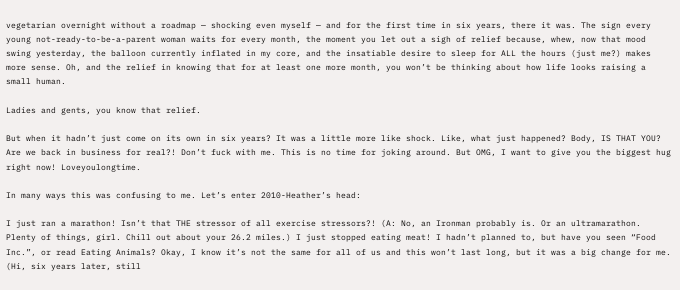vegetarian overnight without a roadmap — shocking even myself — and for the first time in six years, there it was. The sign every young not-ready-to-be-a-parent woman waits for every month, the moment you let out a sigh of relief because, whew, now that mood swing yesterday, the balloon currently inflated in my core, and the insatiable desire to sleep for ALL the hours (just me?) makes more sense. Oh, and the relief in knowing that for at least one more month, you won’t be thinking about how life looks raising a small human.

Ladies and gents, you know that relief.

But when it hadn’t just come on its own in six years? It was a little more like shock. Like, what just happened? Body, IS THAT YOU? Are we back in business for real?! Don’t fuck with me. This is no time for joking around. But OMG, I want to give you the biggest hug right now! Loveyoulongtime.

In many ways this was confusing to me. Let’s enter 2010-Heather’s head:

I just ran a marathon! Isn’t that THE stressor of all exercise stressors?! (A: No, an Ironman probably is. Or an ultramarathon. Plenty of things, girl. Chill out about your 26.2 miles.) I just stopped eating meat! I hadn’t planned to, but have you seen “Food Inc.”, or read Eating Animals? Okay, I know it’s not the same for all of us and this won’t last long, but it was a big change for me. (Hi, six years later, still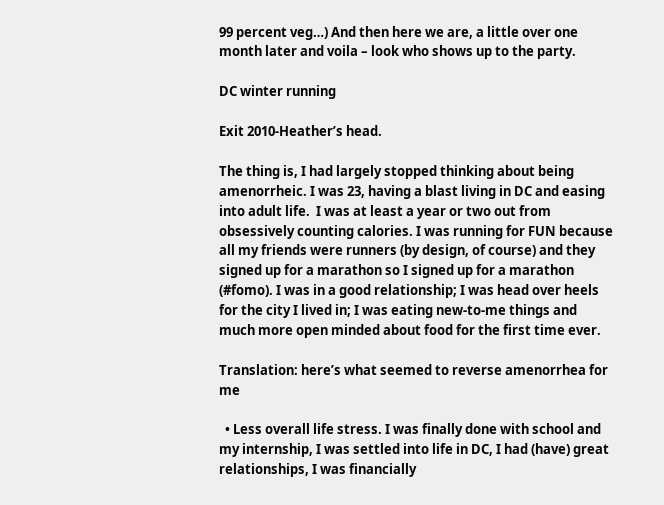99 percent veg…) And then here we are, a little over one month later and voila – look who shows up to the party.

DC winter running

Exit 2010-Heather’s head.

The thing is, I had largely stopped thinking about being amenorrheic. I was 23, having a blast living in DC and easing into adult life.  I was at least a year or two out from obsessively counting calories. I was running for FUN because all my friends were runners (by design, of course) and they signed up for a marathon so I signed up for a marathon (#fomo). I was in a good relationship; I was head over heels for the city I lived in; I was eating new-to-me things and much more open minded about food for the first time ever.

Translation: here’s what seemed to reverse amenorrhea for me

  • Less overall life stress. I was finally done with school and my internship, I was settled into life in DC, I had (have) great relationships, I was financially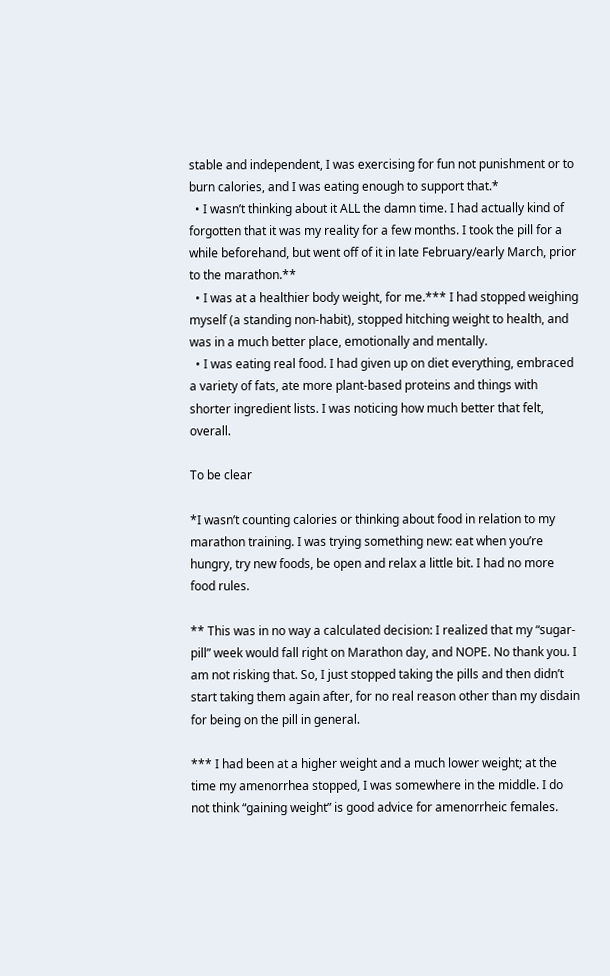stable and independent, I was exercising for fun not punishment or to burn calories, and I was eating enough to support that.*
  • I wasn’t thinking about it ALL the damn time. I had actually kind of forgotten that it was my reality for a few months. I took the pill for a while beforehand, but went off of it in late February/early March, prior to the marathon.**
  • I was at a healthier body weight, for me.*** I had stopped weighing myself (a standing non-habit), stopped hitching weight to health, and was in a much better place, emotionally and mentally.
  • I was eating real food. I had given up on diet everything, embraced a variety of fats, ate more plant-based proteins and things with shorter ingredient lists. I was noticing how much better that felt, overall.

To be clear

*I wasn’t counting calories or thinking about food in relation to my marathon training. I was trying something new: eat when you’re hungry, try new foods, be open and relax a little bit. I had no more food rules.

** This was in no way a calculated decision: I realized that my “sugar-pill” week would fall right on Marathon day, and NOPE. No thank you. I am not risking that. So, I just stopped taking the pills and then didn’t start taking them again after, for no real reason other than my disdain for being on the pill in general.

*** I had been at a higher weight and a much lower weight; at the time my amenorrhea stopped, I was somewhere in the middle. I do not think “gaining weight” is good advice for amenorrheic females.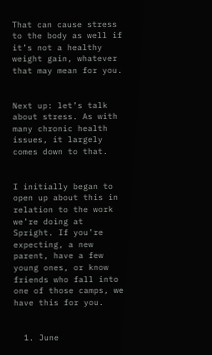That can cause stress to the body as well if it’s not a healthy weight gain, whatever that may mean for you.


Next up: let’s talk about stress. As with many chronic health issues, it largely comes down to that.


I initially began to open up about this in relation to the work we’re doing at Spright. If you’re expecting, a new parent, have a few young ones, or know friends who fall into one of those camps, we have this for you.


  1. June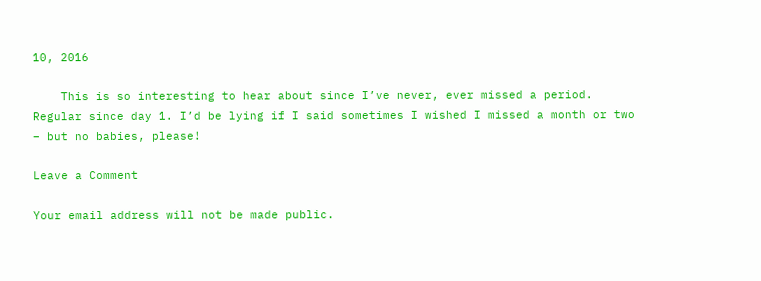10, 2016

    This is so interesting to hear about since I’ve never, ever missed a period. Regular since day 1. I’d be lying if I said sometimes I wished I missed a month or two – but no babies, please!

Leave a Comment

Your email address will not be made public.